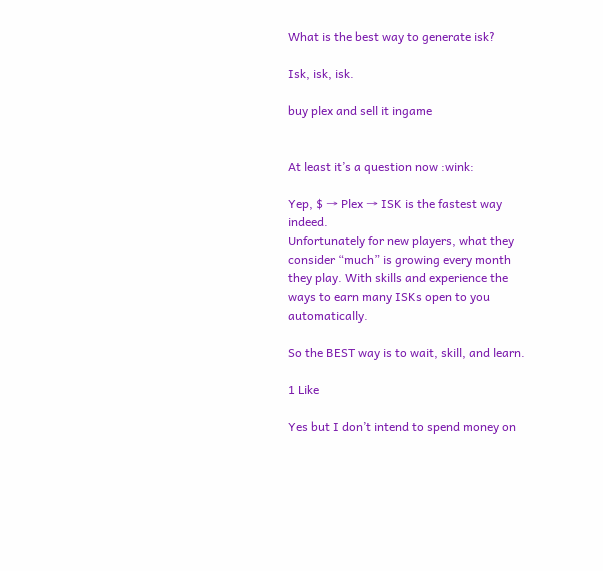What is the best way to generate isk?

Isk, isk, isk.

buy plex and sell it ingame


At least it’s a question now :wink:

Yep, $ → Plex → ISK is the fastest way indeed.
Unfortunately for new players, what they consider “much” is growing every month they play. With skills and experience the ways to earn many ISKs open to you automatically.

So the BEST way is to wait, skill, and learn.

1 Like

Yes but I don’t intend to spend money on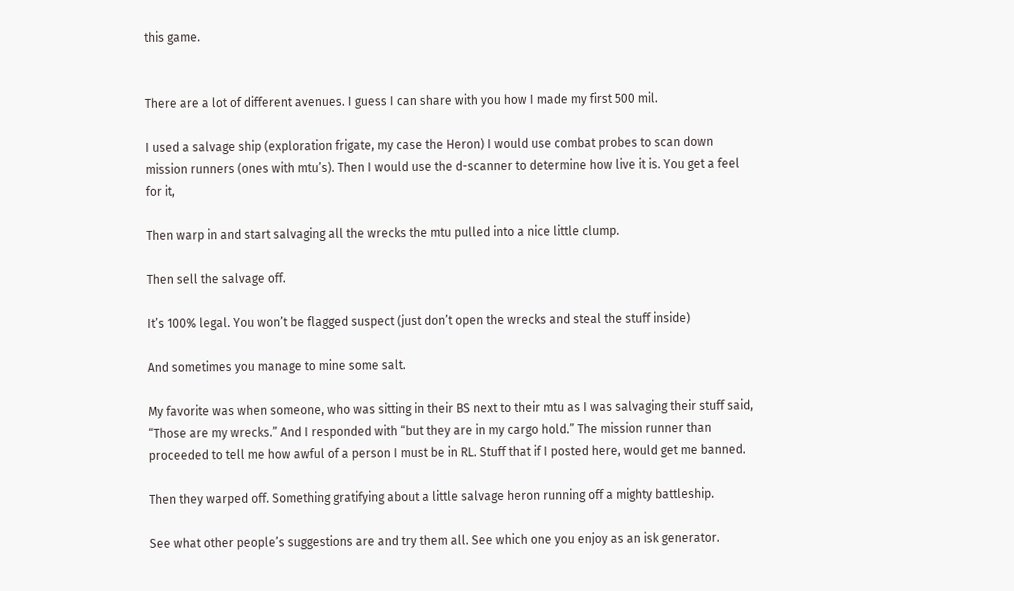this game.


There are a lot of different avenues. I guess I can share with you how I made my first 500 mil.

I used a salvage ship (exploration frigate, my case the Heron) I would use combat probes to scan down mission runners (ones with mtu’s). Then I would use the d-scanner to determine how live it is. You get a feel for it,

Then warp in and start salvaging all the wrecks the mtu pulled into a nice little clump.

Then sell the salvage off.

It’s 100% legal. You won’t be flagged suspect (just don’t open the wrecks and steal the stuff inside)

And sometimes you manage to mine some salt.

My favorite was when someone, who was sitting in their BS next to their mtu as I was salvaging their stuff said, “Those are my wrecks.” And I responded with “but they are in my cargo hold.” The mission runner than proceeded to tell me how awful of a person I must be in RL. Stuff that if I posted here, would get me banned.

Then they warped off. Something gratifying about a little salvage heron running off a mighty battleship.

See what other people’s suggestions are and try them all. See which one you enjoy as an isk generator.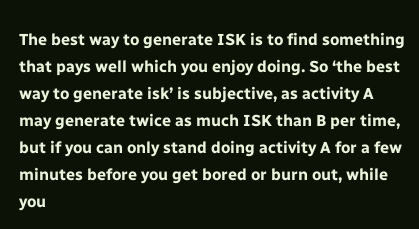The best way to generate ISK is to find something that pays well which you enjoy doing. So ‘the best way to generate isk’ is subjective, as activity A may generate twice as much ISK than B per time, but if you can only stand doing activity A for a few minutes before you get bored or burn out, while you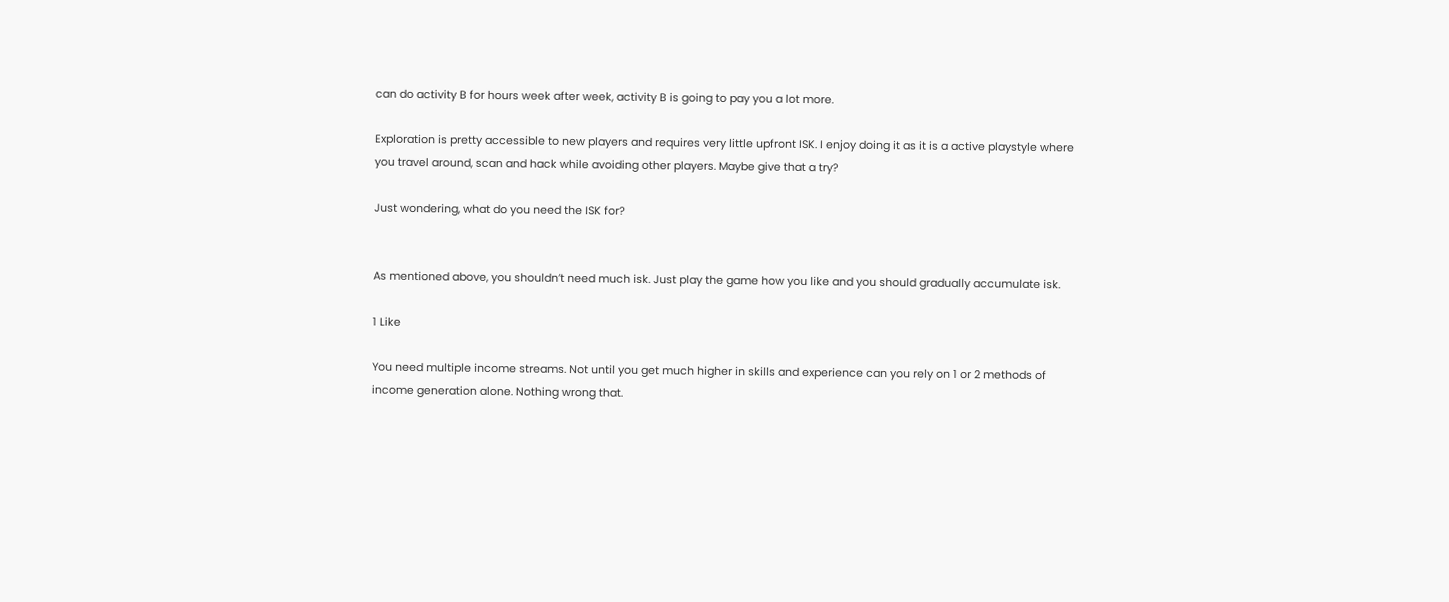can do activity B for hours week after week, activity B is going to pay you a lot more.

Exploration is pretty accessible to new players and requires very little upfront ISK. I enjoy doing it as it is a active playstyle where you travel around, scan and hack while avoiding other players. Maybe give that a try?

Just wondering, what do you need the ISK for?


As mentioned above, you shouldn’t need much isk. Just play the game how you like and you should gradually accumulate isk.

1 Like

You need multiple income streams. Not until you get much higher in skills and experience can you rely on 1 or 2 methods of income generation alone. Nothing wrong that.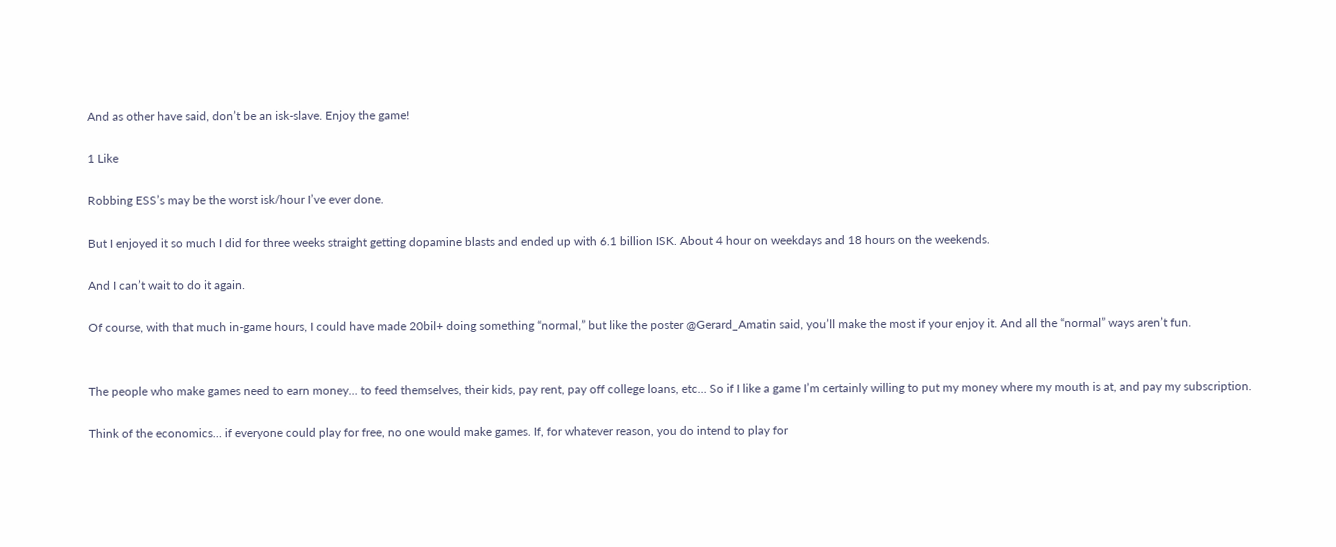And as other have said, don’t be an isk-slave. Enjoy the game!

1 Like

Robbing ESS’s may be the worst isk/hour I’ve ever done.

But I enjoyed it so much I did for three weeks straight getting dopamine blasts and ended up with 6.1 billion ISK. About 4 hour on weekdays and 18 hours on the weekends.

And I can’t wait to do it again.

Of course, with that much in-game hours, I could have made 20bil+ doing something “normal,” but like the poster @Gerard_Amatin said, you’ll make the most if your enjoy it. And all the “normal” ways aren’t fun.


The people who make games need to earn money… to feed themselves, their kids, pay rent, pay off college loans, etc… So if I like a game I’m certainly willing to put my money where my mouth is at, and pay my subscription.

Think of the economics… if everyone could play for free, no one would make games. If, for whatever reason, you do intend to play for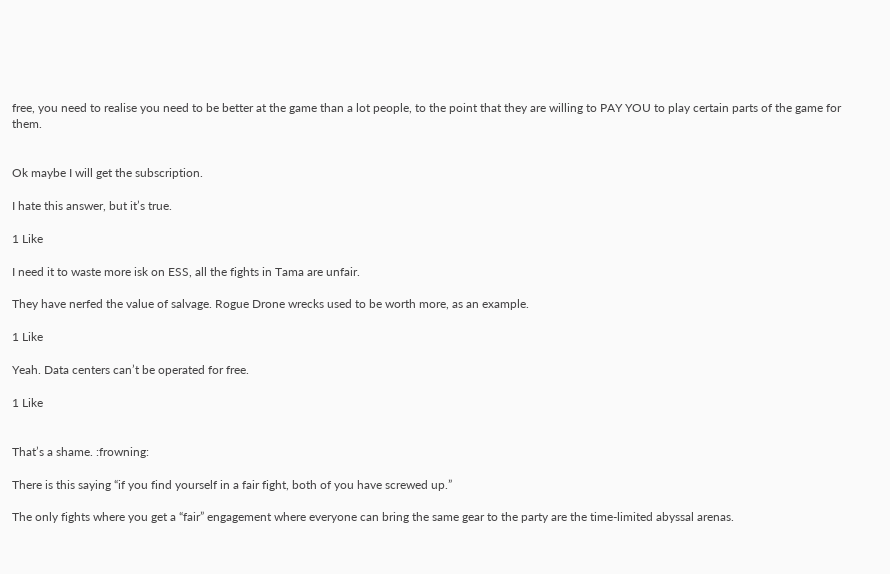free, you need to realise you need to be better at the game than a lot people, to the point that they are willing to PAY YOU to play certain parts of the game for them.


Ok maybe I will get the subscription.

I hate this answer, but it’s true.

1 Like

I need it to waste more isk on ESS, all the fights in Tama are unfair.

They have nerfed the value of salvage. Rogue Drone wrecks used to be worth more, as an example.

1 Like

Yeah. Data centers can’t be operated for free.

1 Like


That’s a shame. :frowning:

There is this saying “if you find yourself in a fair fight, both of you have screwed up.”

The only fights where you get a “fair” engagement where everyone can bring the same gear to the party are the time-limited abyssal arenas.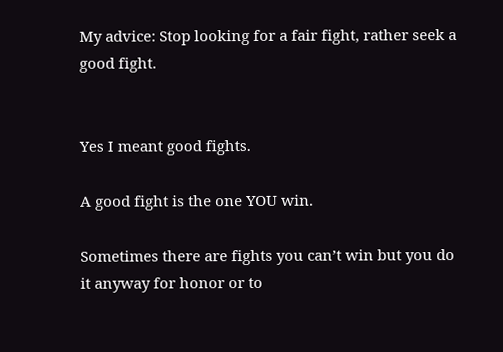My advice: Stop looking for a fair fight, rather seek a good fight.


Yes I meant good fights.

A good fight is the one YOU win.

Sometimes there are fights you can’t win but you do it anyway for honor or to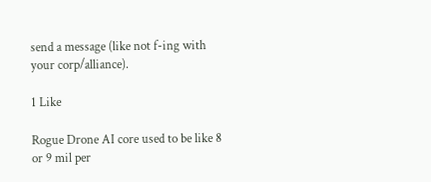send a message (like not f-ing with your corp/alliance).

1 Like

Rogue Drone AI core used to be like 8 or 9 mil per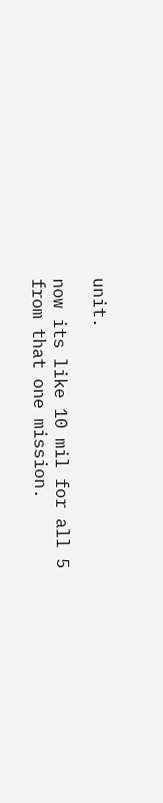unit.

now its like 10 mil for all 5 from that one mission.